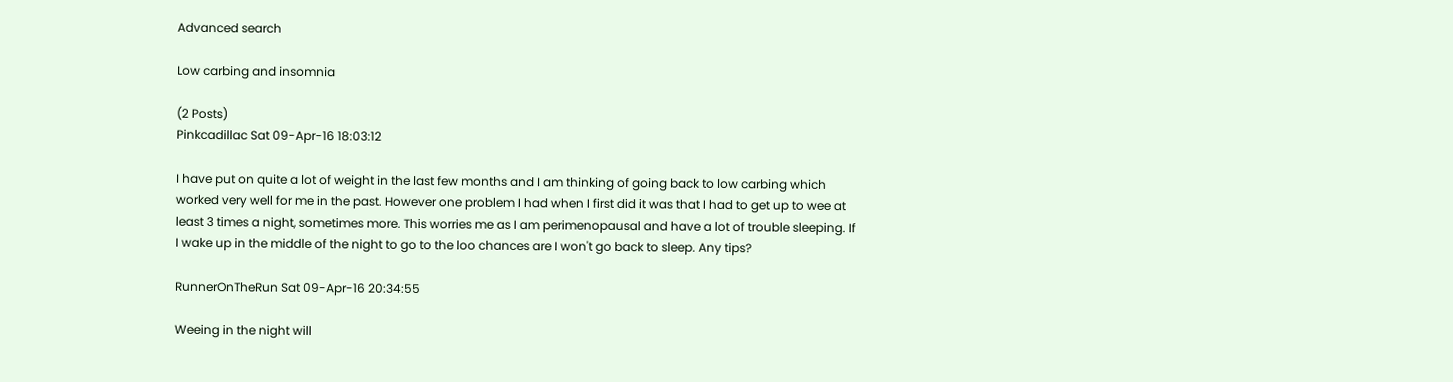Advanced search

Low carbing and insomnia

(2 Posts)
Pinkcadillac Sat 09-Apr-16 18:03:12

I have put on quite a lot of weight in the last few months and I am thinking of going back to low carbing which worked very well for me in the past. However one problem I had when I first did it was that I had to get up to wee at least 3 times a night, sometimes more. This worries me as I am perimenopausal and have a lot of trouble sleeping. If I wake up in the middle of the night to go to the loo chances are I won't go back to sleep. Any tips?

RunnerOnTheRun Sat 09-Apr-16 20:34:55

Weeing in the night will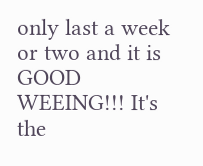only last a week or two and it is GOOD WEEING!!! It's the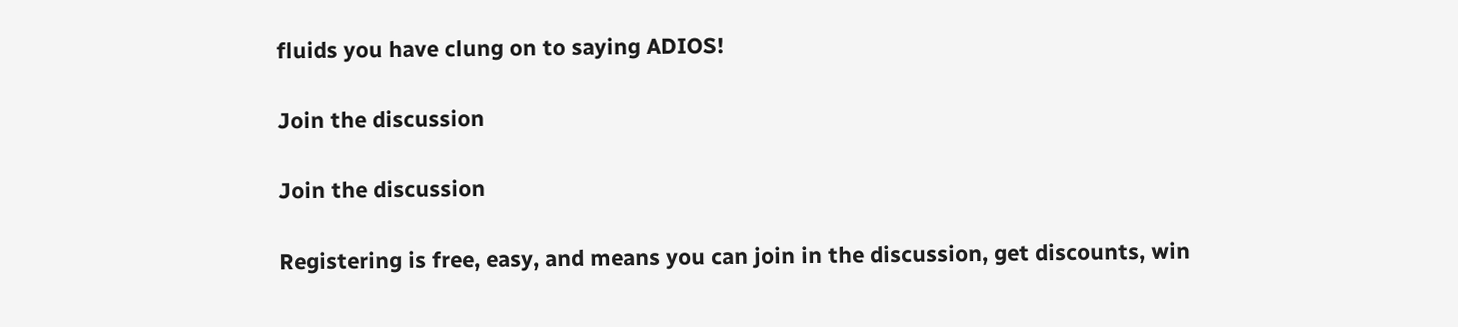fluids you have clung on to saying ADIOS!

Join the discussion

Join the discussion

Registering is free, easy, and means you can join in the discussion, get discounts, win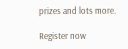prizes and lots more.

Register now